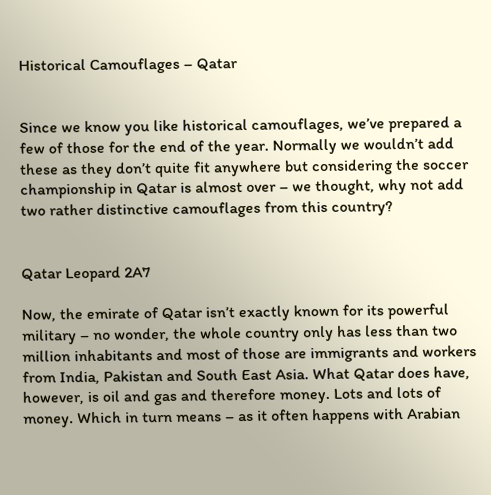Historical Camouflages – Qatar


Since we know you like historical camouflages, we’ve prepared a few of those for the end of the year. Normally we wouldn’t add these as they don’t quite fit anywhere but considering the soccer championship in Qatar is almost over – we thought, why not add two rather distinctive camouflages from this country?


Qatar Leopard 2A7

Now, the emirate of Qatar isn’t exactly known for its powerful military – no wonder, the whole country only has less than two million inhabitants and most of those are immigrants and workers from India, Pakistan and South East Asia. What Qatar does have, however, is oil and gas and therefore money. Lots and lots of money. Which in turn means – as it often happens with Arabian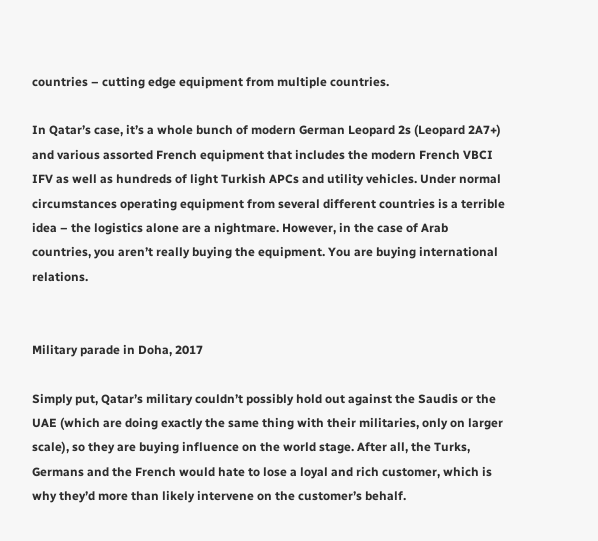countries – cutting edge equipment from multiple countries.

In Qatar’s case, it’s a whole bunch of modern German Leopard 2s (Leopard 2A7+) and various assorted French equipment that includes the modern French VBCI IFV as well as hundreds of light Turkish APCs and utility vehicles. Under normal circumstances operating equipment from several different countries is a terrible idea – the logistics alone are a nightmare. However, in the case of Arab countries, you aren’t really buying the equipment. You are buying international relations.


Military parade in Doha, 2017

Simply put, Qatar’s military couldn’t possibly hold out against the Saudis or the UAE (which are doing exactly the same thing with their militaries, only on larger scale), so they are buying influence on the world stage. After all, the Turks, Germans and the French would hate to lose a loyal and rich customer, which is why they’d more than likely intervene on the customer’s behalf.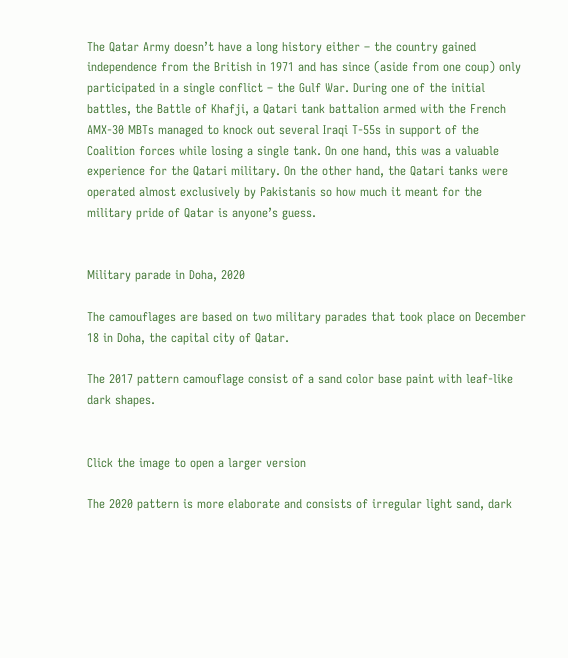The Qatar Army doesn’t have a long history either – the country gained independence from the British in 1971 and has since (aside from one coup) only participated in a single conflict – the Gulf War. During one of the initial battles, the Battle of Khafji, a Qatari tank battalion armed with the French AMX-30 MBTs managed to knock out several Iraqi T-55s in support of the Coalition forces while losing a single tank. On one hand, this was a valuable experience for the Qatari military. On the other hand, the Qatari tanks were operated almost exclusively by Pakistanis so how much it meant for the military pride of Qatar is anyone’s guess.


Military parade in Doha, 2020

The camouflages are based on two military parades that took place on December 18 in Doha, the capital city of Qatar.

The 2017 pattern camouflage consist of a sand color base paint with leaf-like dark shapes.


Click the image to open a larger version

The 2020 pattern is more elaborate and consists of irregular light sand, dark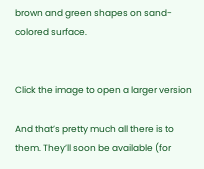brown and green shapes on sand-colored surface.


Click the image to open a larger version

And that’s pretty much all there is to them. They’ll soon be available (for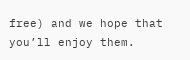free) and we hope that you’ll enjoy them.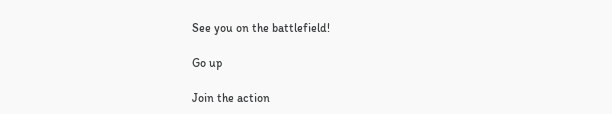See you on the battlefield!

Go up

Join the action